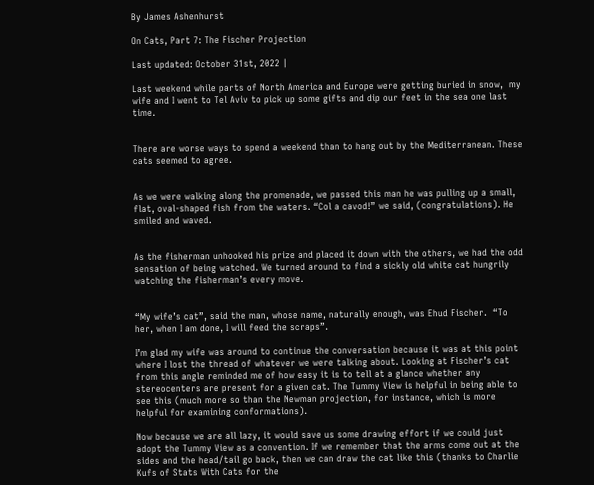By James Ashenhurst

On Cats, Part 7: The Fischer Projection

Last updated: October 31st, 2022 |

Last weekend while parts of North America and Europe were getting buried in snow,  my wife and I went to Tel Aviv to pick up some gifts and dip our feet in the sea one last time.


There are worse ways to spend a weekend than to hang out by the Mediterranean. These cats seemed to agree.


As we were walking along the promenade, we passed this man he was pulling up a small, flat, oval-shaped fish from the waters. “Col a cavod!” we said, (congratulations). He smiled and waved.


As the fisherman unhooked his prize and placed it down with the others, we had the odd sensation of being watched. We turned around to find a sickly old white cat hungrily watching the fisherman’s every move.


“My wife’s cat”, said the man, whose name, naturally enough, was Ehud Fischer.  “To her, when I am done, I will feed the scraps”.

I’m glad my wife was around to continue the conversation because it was at this point where I lost the thread of whatever we were talking about. Looking at Fischer’s cat from this angle reminded me of how easy it is to tell at a glance whether any stereocenters are present for a given cat. The Tummy View is helpful in being able to see this (much more so than the Newman projection, for instance, which is more helpful for examining conformations).

Now because we are all lazy, it would save us some drawing effort if we could just adopt the Tummy View as a convention. If we remember that the arms come out at the sides and the head/tail go back, then we can draw the cat like this (thanks to Charlie Kufs of Stats With Cats for the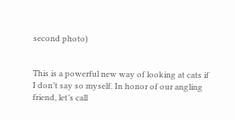second photo)


This is a powerful new way of looking at cats if I don’t say so myself. In honor of our angling friend, let’s call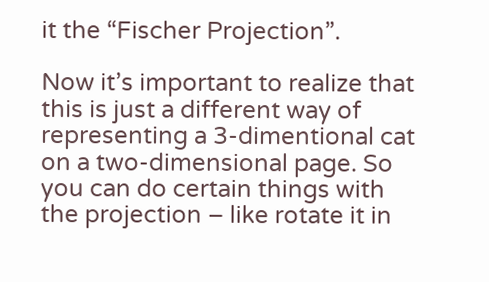it the “Fischer Projection”.

Now it’s important to realize that this is just a different way of representing a 3-dimentional cat on a two-dimensional page. So you can do certain things with the projection – like rotate it in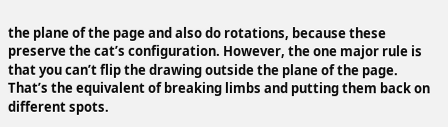the plane of the page and also do rotations, because these preserve the cat’s configuration. However, the one major rule is that you can’t flip the drawing outside the plane of the page. That’s the equivalent of breaking limbs and putting them back on different spots.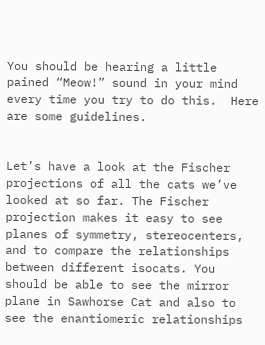You should be hearing a little pained “Meow!” sound in your mind every time you try to do this.  Here are some guidelines.


Let’s have a look at the Fischer projections of all the cats we’ve looked at so far. The Fischer projection makes it easy to see planes of symmetry, stereocenters, and to compare the relationships between different isocats. You should be able to see the mirror plane in Sawhorse Cat and also to see the enantiomeric relationships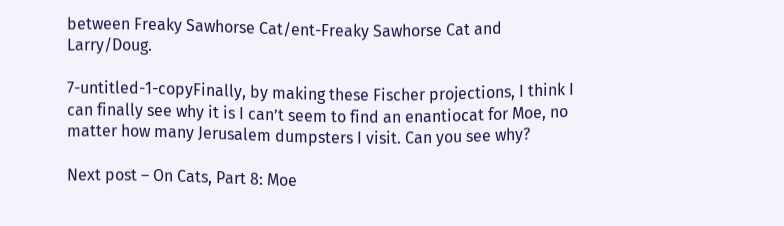between Freaky Sawhorse Cat/ent-Freaky Sawhorse Cat and Larry/Doug.

7-untitled-1-copyFinally, by making these Fischer projections, I think I can finally see why it is I can’t seem to find an enantiocat for Moe, no matter how many Jerusalem dumpsters I visit. Can you see why?

Next post – On Cats, Part 8: Moe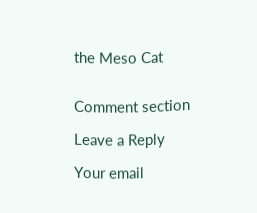the Meso Cat


Comment section

Leave a Reply

Your email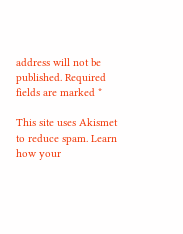address will not be published. Required fields are marked *

This site uses Akismet to reduce spam. Learn how your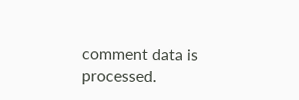comment data is processed.